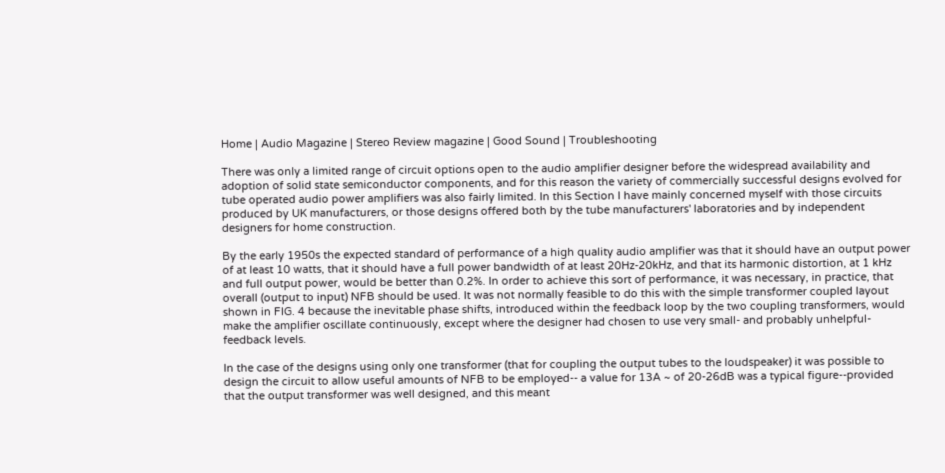Home | Audio Magazine | Stereo Review magazine | Good Sound | Troubleshooting

There was only a limited range of circuit options open to the audio amplifier designer before the widespread availability and adoption of solid state semiconductor components, and for this reason the variety of commercially successful designs evolved for tube operated audio power amplifiers was also fairly limited. In this Section I have mainly concerned myself with those circuits produced by UK manufacturers, or those designs offered both by the tube manufacturers' laboratories and by independent designers for home construction.

By the early 1950s the expected standard of performance of a high quality audio amplifier was that it should have an output power of at least 10 watts, that it should have a full power bandwidth of at least 20Hz-20kHz, and that its harmonic distortion, at 1 kHz and full output power, would be better than 0.2%. In order to achieve this sort of performance, it was necessary, in practice, that overall (output to input) NFB should be used. It was not normally feasible to do this with the simple transformer coupled layout shown in FIG. 4 because the inevitable phase shifts, introduced within the feedback loop by the two coupling transformers, would make the amplifier oscillate continuously, except where the designer had chosen to use very small- and probably unhelpful- feedback levels.

In the case of the designs using only one transformer (that for coupling the output tubes to the loudspeaker) it was possible to design the circuit to allow useful amounts of NFB to be employed-- a value for 13A ~ of 20-26dB was a typical figure--provided that the output transformer was well designed, and this meant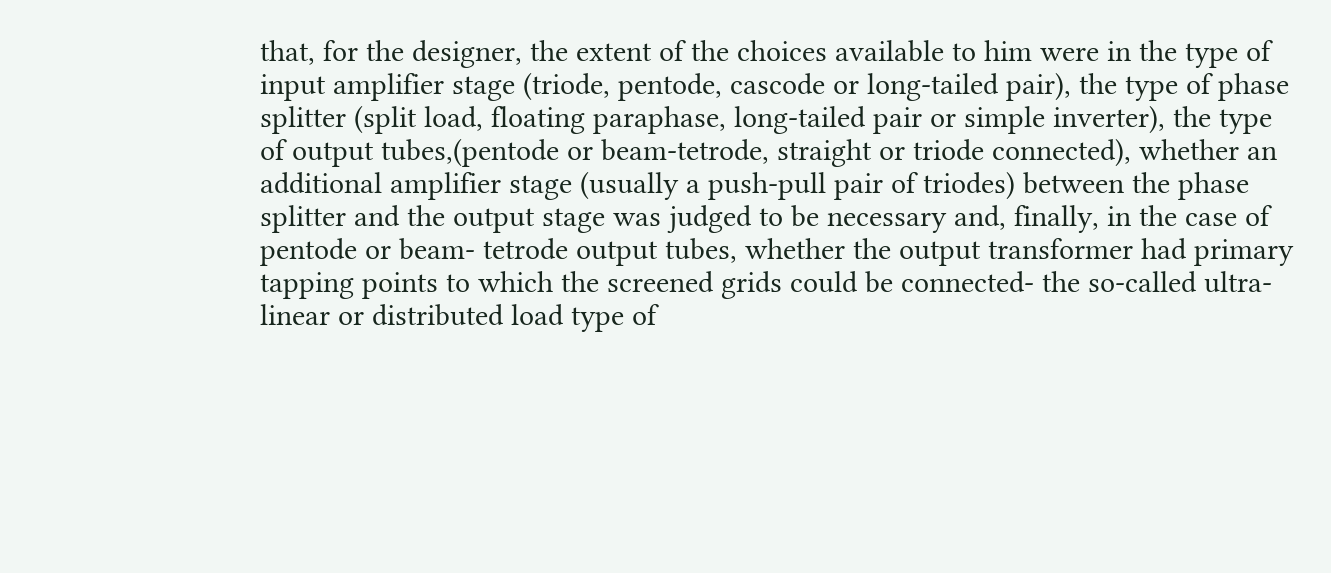that, for the designer, the extent of the choices available to him were in the type of input amplifier stage (triode, pentode, cascode or long-tailed pair), the type of phase splitter (split load, floating paraphase, long-tailed pair or simple inverter), the type of output tubes,(pentode or beam-tetrode, straight or triode connected), whether an additional amplifier stage (usually a push-pull pair of triodes) between the phase splitter and the output stage was judged to be necessary and, finally, in the case of pentode or beam- tetrode output tubes, whether the output transformer had primary tapping points to which the screened grids could be connected- the so-called ultra-linear or distributed load type of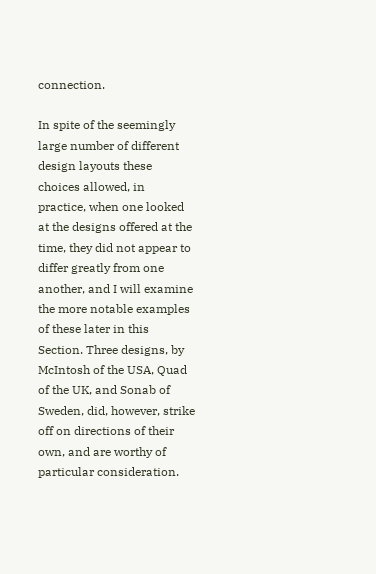connection.

In spite of the seemingly large number of different design layouts these choices allowed, in practice, when one looked at the designs offered at the time, they did not appear to differ greatly from one another, and I will examine the more notable examples of these later in this Section. Three designs, by McIntosh of the USA, Quad of the UK, and Sonab of Sweden, did, however, strike off on directions of their own, and are worthy of particular consideration.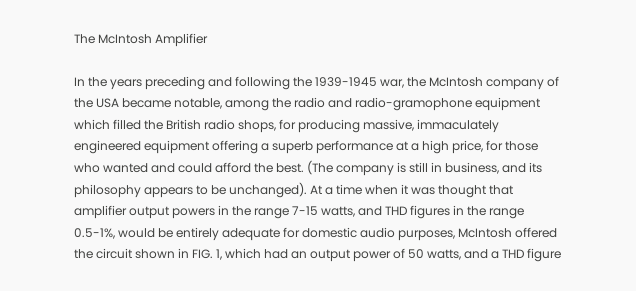The McIntosh Amplifier

In the years preceding and following the 1939-1945 war, the McIntosh company of the USA became notable, among the radio and radio-gramophone equipment which filled the British radio shops, for producing massive, immaculately engineered equipment offering a superb performance at a high price, for those who wanted and could afford the best. (The company is still in business, and its philosophy appears to be unchanged). At a time when it was thought that amplifier output powers in the range 7-15 watts, and THD figures in the range 0.5-1%, would be entirely adequate for domestic audio purposes, McIntosh offered the circuit shown in FIG. 1, which had an output power of 50 watts, and a THD figure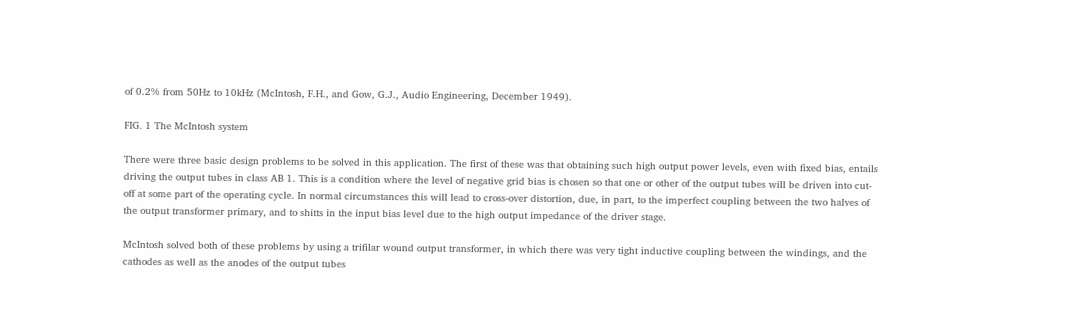of 0.2% from 50Hz to 10kHz (McIntosh, F.H., and Gow, G.J., Audio Engineering, December 1949).

FIG. 1 The McIntosh system

There were three basic design problems to be solved in this application. The first of these was that obtaining such high output power levels, even with fixed bias, entails driving the output tubes in class AB 1. This is a condition where the level of negative grid bias is chosen so that one or other of the output tubes will be driven into cut-off at some part of the operating cycle. In normal circumstances this will lead to cross-over distortion, due, in part, to the imperfect coupling between the two halves of the output transformer primary, and to shitts in the input bias level due to the high output impedance of the driver stage.

McIntosh solved both of these problems by using a trifilar wound output transformer, in which there was very tight inductive coupling between the windings, and the cathodes as well as the anodes of the output tubes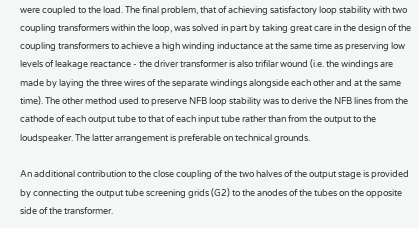were coupled to the load. The final problem, that of achieving satisfactory loop stability with two coupling transformers within the loop, was solved in part by taking great care in the design of the coupling transformers to achieve a high winding inductance at the same time as preserving low levels of leakage reactance - the driver transformer is also trifilar wound (i.e. the windings are made by laying the three wires of the separate windings alongside each other and at the same time). The other method used to preserve NFB loop stability was to derive the NFB lines from the cathode of each output tube to that of each input tube rather than from the output to the loudspeaker. The latter arrangement is preferable on technical grounds.

An additional contribution to the close coupling of the two halves of the output stage is provided by connecting the output tube screening grids (G2) to the anodes of the tubes on the opposite side of the transformer.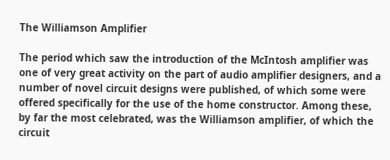The Williamson Amplifier

The period which saw the introduction of the McIntosh amplifier was one of very great activity on the part of audio amplifier designers, and a number of novel circuit designs were published, of which some were offered specifically for the use of the home constructor. Among these, by far the most celebrated, was the Williamson amplifier, of which the circuit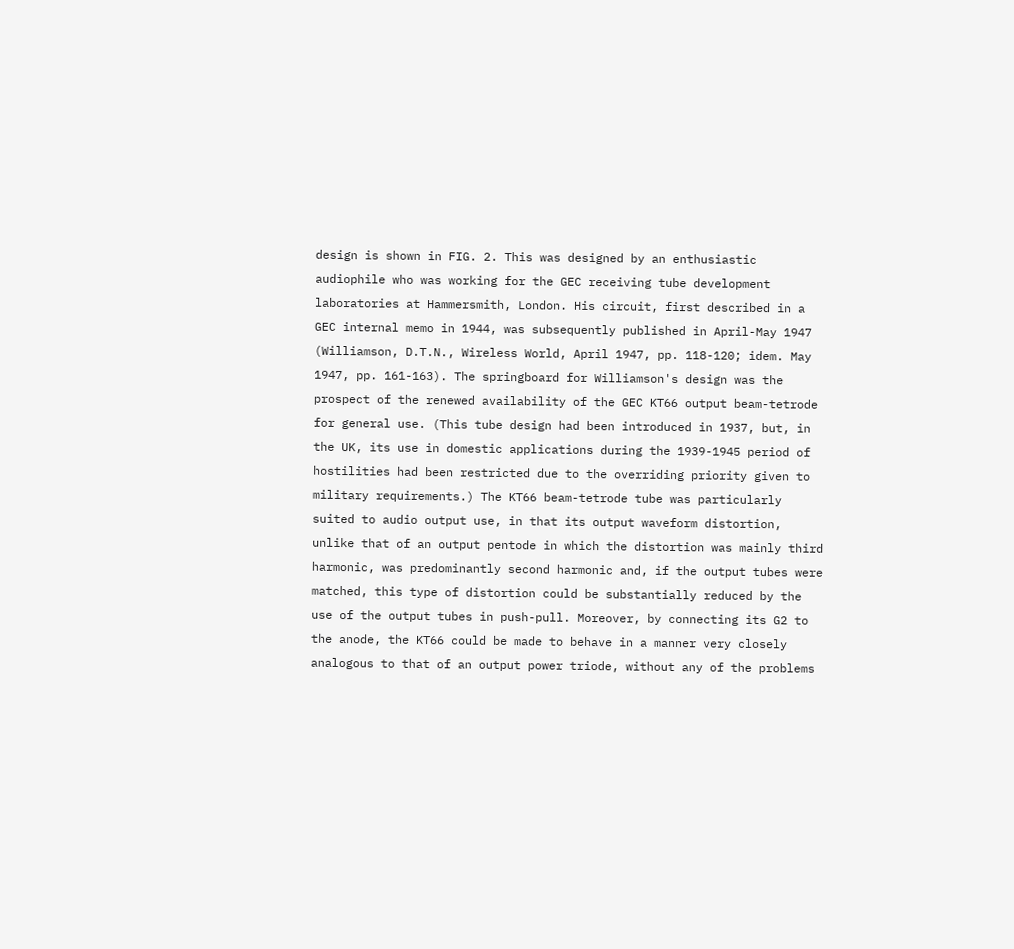design is shown in FIG. 2. This was designed by an enthusiastic audiophile who was working for the GEC receiving tube development laboratories at Hammersmith, London. His circuit, first described in a GEC internal memo in 1944, was subsequently published in April-May 1947 (Williamson, D.T.N., Wireless World, April 1947, pp. 118-120; idem. May 1947, pp. 161-163). The springboard for Williamson's design was the prospect of the renewed availability of the GEC KT66 output beam-tetrode for general use. (This tube design had been introduced in 1937, but, in the UK, its use in domestic applications during the 1939-1945 period of hostilities had been restricted due to the overriding priority given to military requirements.) The KT66 beam-tetrode tube was particularly suited to audio output use, in that its output waveform distortion, unlike that of an output pentode in which the distortion was mainly third harmonic, was predominantly second harmonic and, if the output tubes were matched, this type of distortion could be substantially reduced by the use of the output tubes in push-pull. Moreover, by connecting its G2 to the anode, the KT66 could be made to behave in a manner very closely analogous to that of an output power triode, without any of the problems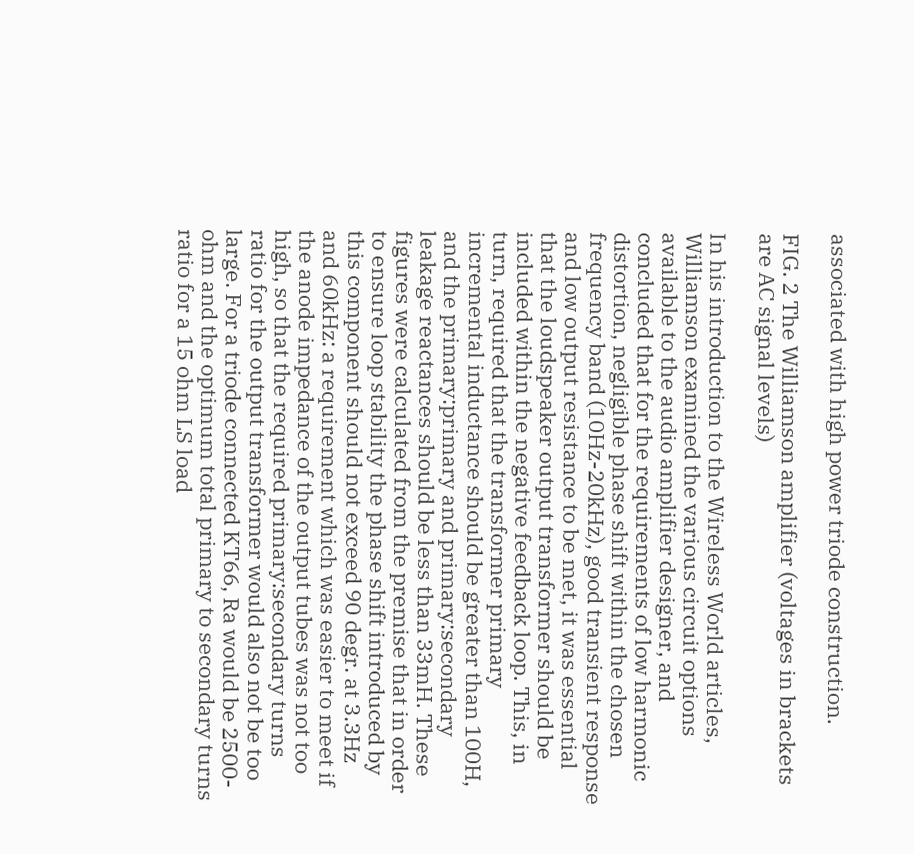associated with high power triode construction.

FIG. 2 The Williamson amplifier (voltages in brackets are AC signal levels)

In his introduction to the Wireless World articles, Williamson examined the various circuit options available to the audio amplifier designer, and concluded that for the requirements of low harmonic distortion, negligible phase shift within the chosen frequency band (10Hz-20kHz), good transient response and low output resistance to be met, it was essential that the loudspeaker output transformer should be included within the negative feedback loop. This, in turn, required that the transformer primary incremental inductance should be greater than 100H, and the primary:primary and primary:secondary leakage reactances should be less than 33mH. These figures were calculated from the premise that in order to ensure loop stability the phase shift introduced by this component should not exceed 90 degr. at 3.3Hz and 60kHz: a requirement which was easier to meet if the anode impedance of the output tubes was not too high, so that the required primary:secondary turns ratio for the output transformer would also not be too large. For a triode connected KT66, Ra would be 2500-ohm and the optimum total primary to secondary turns ratio for a 15 ohm LS load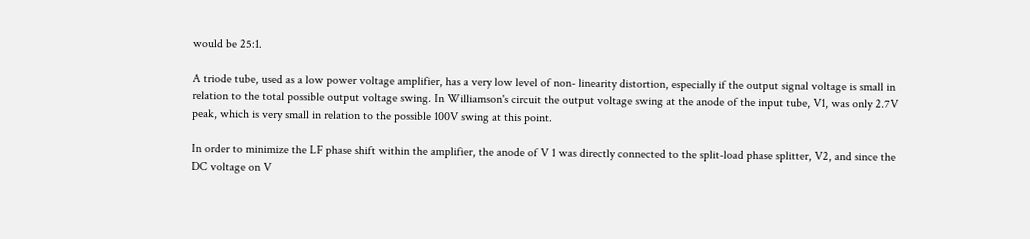would be 25:1.

A triode tube, used as a low power voltage amplifier, has a very low level of non- linearity distortion, especially if the output signal voltage is small in relation to the total possible output voltage swing. In Williamson's circuit the output voltage swing at the anode of the input tube, V1, was only 2.7V peak, which is very small in relation to the possible 100V swing at this point.

In order to minimize the LF phase shift within the amplifier, the anode of V 1 was directly connected to the split-load phase splitter, V2, and since the DC voltage on V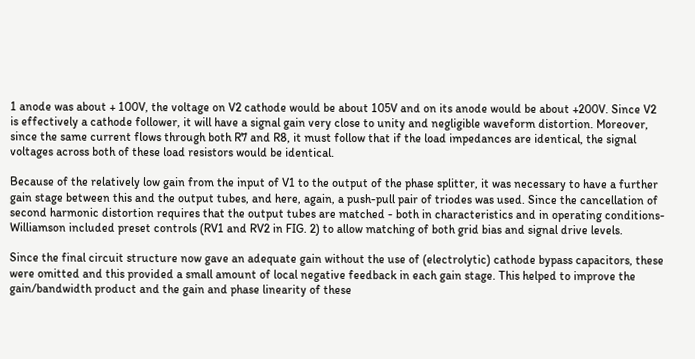1 anode was about + 100V, the voltage on V2 cathode would be about 105V and on its anode would be about +200V. Since V2 is effectively a cathode follower, it will have a signal gain very close to unity and negligible waveform distortion. Moreover, since the same current flows through both R7 and R8, it must follow that if the load impedances are identical, the signal voltages across both of these load resistors would be identical.

Because of the relatively low gain from the input of V1 to the output of the phase splitter, it was necessary to have a further gain stage between this and the output tubes, and here, again, a push-pull pair of triodes was used. Since the cancellation of second harmonic distortion requires that the output tubes are matched - both in characteristics and in operating conditions- Williamson included preset controls (RV1 and RV2 in FIG. 2) to allow matching of both grid bias and signal drive levels.

Since the final circuit structure now gave an adequate gain without the use of (electrolytic) cathode bypass capacitors, these were omitted and this provided a small amount of local negative feedback in each gain stage. This helped to improve the gain/bandwidth product and the gain and phase linearity of these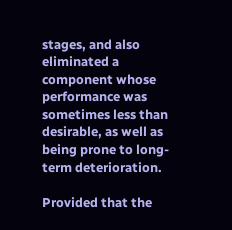stages, and also eliminated a component whose performance was sometimes less than desirable, as well as being prone to long-term deterioration.

Provided that the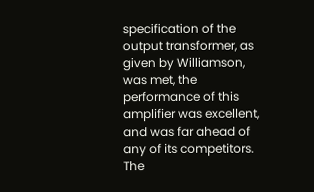specification of the output transformer, as given by Williamson, was met, the performance of this amplifier was excellent, and was far ahead of any of its competitors. The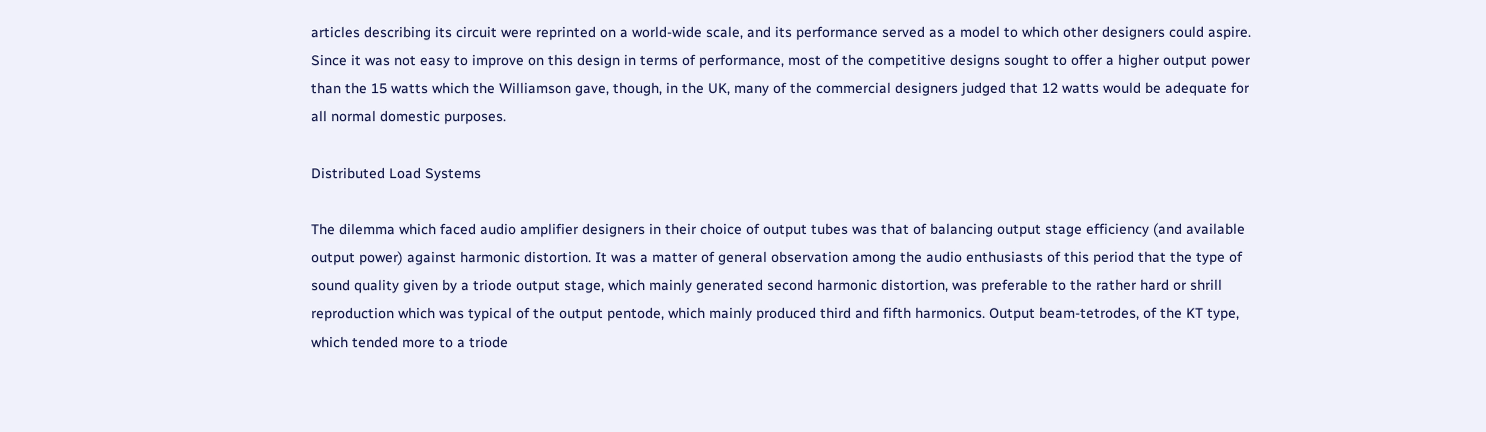articles describing its circuit were reprinted on a world-wide scale, and its performance served as a model to which other designers could aspire. Since it was not easy to improve on this design in terms of performance, most of the competitive designs sought to offer a higher output power than the 15 watts which the Williamson gave, though, in the UK, many of the commercial designers judged that 12 watts would be adequate for all normal domestic purposes.

Distributed Load Systems

The dilemma which faced audio amplifier designers in their choice of output tubes was that of balancing output stage efficiency (and available output power) against harmonic distortion. It was a matter of general observation among the audio enthusiasts of this period that the type of sound quality given by a triode output stage, which mainly generated second harmonic distortion, was preferable to the rather hard or shrill reproduction which was typical of the output pentode, which mainly produced third and fifth harmonics. Output beam-tetrodes, of the KT type, which tended more to a triode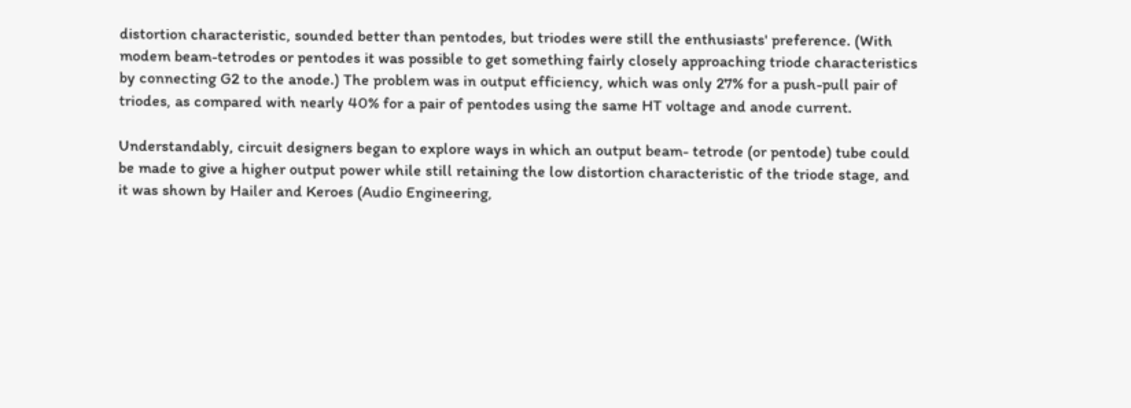distortion characteristic, sounded better than pentodes, but triodes were still the enthusiasts' preference. (With modem beam-tetrodes or pentodes it was possible to get something fairly closely approaching triode characteristics by connecting G2 to the anode.) The problem was in output efficiency, which was only 27% for a push-pull pair of triodes, as compared with nearly 40% for a pair of pentodes using the same HT voltage and anode current.

Understandably, circuit designers began to explore ways in which an output beam- tetrode (or pentode) tube could be made to give a higher output power while still retaining the low distortion characteristic of the triode stage, and it was shown by Hailer and Keroes (Audio Engineering,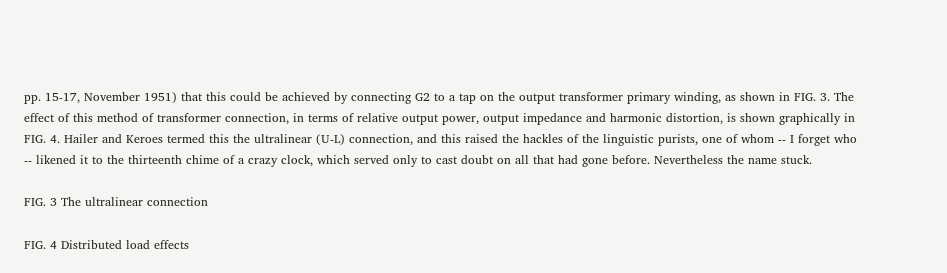pp. 15-17, November 1951) that this could be achieved by connecting G2 to a tap on the output transformer primary winding, as shown in FIG. 3. The effect of this method of transformer connection, in terms of relative output power, output impedance and harmonic distortion, is shown graphically in FIG. 4. Hailer and Keroes termed this the ultralinear (U-L) connection, and this raised the hackles of the linguistic purists, one of whom -- I forget who -- likened it to the thirteenth chime of a crazy clock, which served only to cast doubt on all that had gone before. Nevertheless the name stuck.

FIG. 3 The ultralinear connection

FIG. 4 Distributed load effects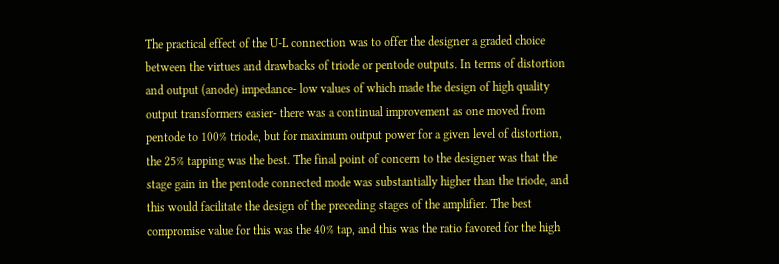The practical effect of the U-L connection was to offer the designer a graded choice between the virtues and drawbacks of triode or pentode outputs. In terms of distortion and output (anode) impedance- low values of which made the design of high quality output transformers easier- there was a continual improvement as one moved from pentode to 100% triode, but for maximum output power for a given level of distortion, the 25% tapping was the best. The final point of concern to the designer was that the stage gain in the pentode connected mode was substantially higher than the triode, and this would facilitate the design of the preceding stages of the amplifier. The best compromise value for this was the 40% tap, and this was the ratio favored for the high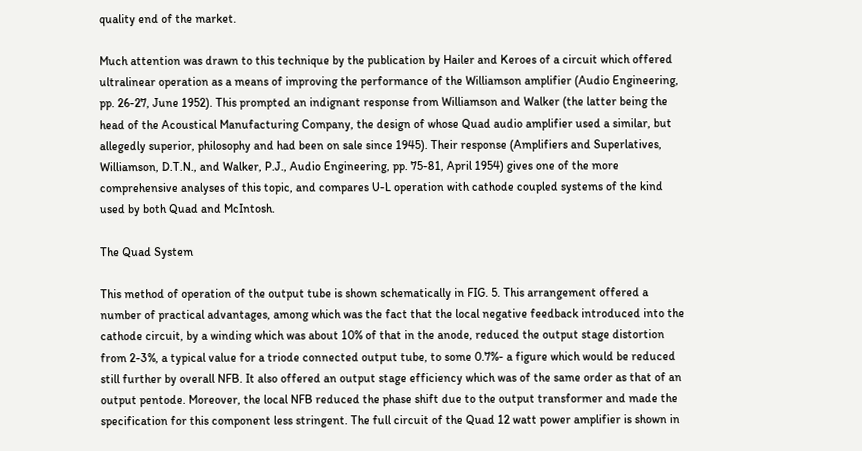quality end of the market.

Much attention was drawn to this technique by the publication by Hailer and Keroes of a circuit which offered ultralinear operation as a means of improving the performance of the Williamson amplifier (Audio Engineering, pp. 26-27, June 1952). This prompted an indignant response from Williamson and Walker (the latter being the head of the Acoustical Manufacturing Company, the design of whose Quad audio amplifier used a similar, but allegedly superior, philosophy and had been on sale since 1945). Their response (Amplifiers and Superlatives, Williamson, D.T.N., and Walker, P.J., Audio Engineering, pp. 75-81, April 1954) gives one of the more comprehensive analyses of this topic, and compares U-L operation with cathode coupled systems of the kind used by both Quad and McIntosh.

The Quad System

This method of operation of the output tube is shown schematically in FIG. 5. This arrangement offered a number of practical advantages, among which was the fact that the local negative feedback introduced into the cathode circuit, by a winding which was about 10% of that in the anode, reduced the output stage distortion from 2-3%, a typical value for a triode connected output tube, to some 0.7%- a figure which would be reduced still further by overall NFB. It also offered an output stage efficiency which was of the same order as that of an output pentode. Moreover, the local NFB reduced the phase shift due to the output transformer and made the specification for this component less stringent. The full circuit of the Quad 12 watt power amplifier is shown in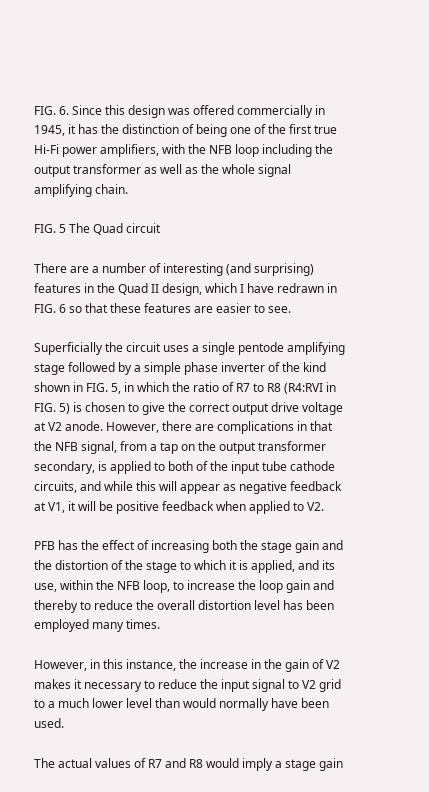FIG. 6. Since this design was offered commercially in 1945, it has the distinction of being one of the first true Hi-Fi power amplifiers, with the NFB loop including the output transformer as well as the whole signal amplifying chain.

FIG. 5 The Quad circuit

There are a number of interesting (and surprising) features in the Quad II design, which I have redrawn in FIG. 6 so that these features are easier to see.

Superficially the circuit uses a single pentode amplifying stage followed by a simple phase inverter of the kind shown in FIG. 5, in which the ratio of R7 to R8 (R4:RVI in FIG. 5) is chosen to give the correct output drive voltage at V2 anode. However, there are complications in that the NFB signal, from a tap on the output transformer secondary, is applied to both of the input tube cathode circuits, and while this will appear as negative feedback at V1, it will be positive feedback when applied to V2.

PFB has the effect of increasing both the stage gain and the distortion of the stage to which it is applied, and its use, within the NFB loop, to increase the loop gain and thereby to reduce the overall distortion level has been employed many times.

However, in this instance, the increase in the gain of V2 makes it necessary to reduce the input signal to V2 grid to a much lower level than would normally have been used.

The actual values of R7 and R8 would imply a stage gain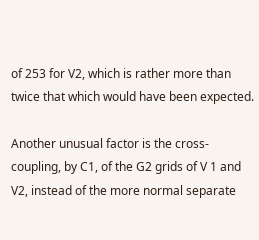of 253 for V2, which is rather more than twice that which would have been expected.

Another unusual factor is the cross-coupling, by C1, of the G2 grids of V 1 and V2, instead of the more normal separate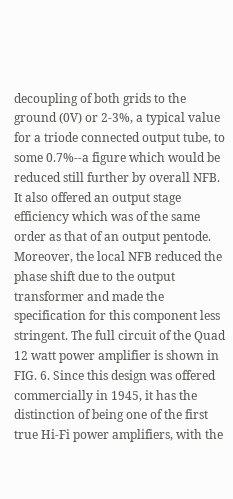decoupling of both grids to the ground (0V) or 2-3%, a typical value for a triode connected output tube, to some 0.7%--a figure which would be reduced still further by overall NFB. It also offered an output stage efficiency which was of the same order as that of an output pentode. Moreover, the local NFB reduced the phase shift due to the output transformer and made the specification for this component less stringent. The full circuit of the Quad 12 watt power amplifier is shown in FIG. 6. Since this design was offered commercially in 1945, it has the distinction of being one of the first true Hi-Fi power amplifiers, with the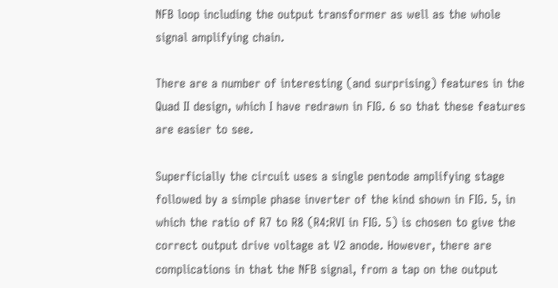NFB loop including the output transformer as well as the whole signal amplifying chain.

There are a number of interesting (and surprising) features in the Quad II design, which I have redrawn in FIG. 6 so that these features are easier to see.

Superficially the circuit uses a single pentode amplifying stage followed by a simple phase inverter of the kind shown in FIG. 5, in which the ratio of R7 to R8 (R4:RVI in FIG. 5) is chosen to give the correct output drive voltage at V2 anode. However, there are complications in that the NFB signal, from a tap on the output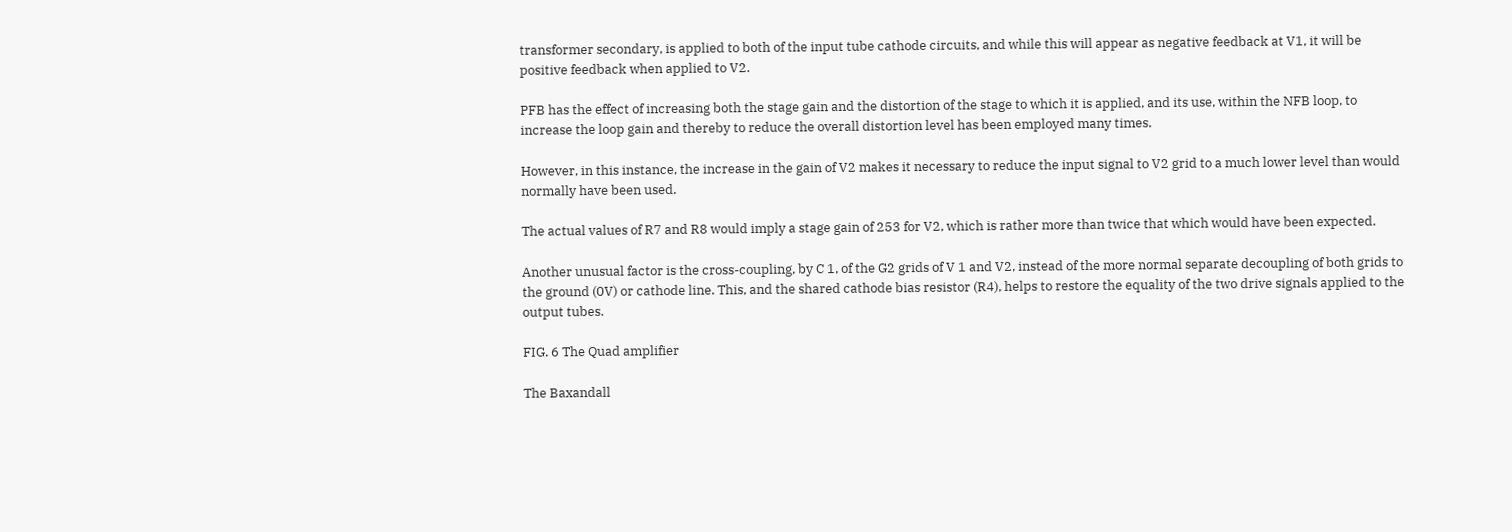transformer secondary, is applied to both of the input tube cathode circuits, and while this will appear as negative feedback at V1, it will be positive feedback when applied to V2.

PFB has the effect of increasing both the stage gain and the distortion of the stage to which it is applied, and its use, within the NFB loop, to increase the loop gain and thereby to reduce the overall distortion level has been employed many times.

However, in this instance, the increase in the gain of V2 makes it necessary to reduce the input signal to V2 grid to a much lower level than would normally have been used.

The actual values of R7 and R8 would imply a stage gain of 253 for V2, which is rather more than twice that which would have been expected.

Another unusual factor is the cross-coupling, by C 1, of the G2 grids of V 1 and V2, instead of the more normal separate decoupling of both grids to the ground (0V) or cathode line. This, and the shared cathode bias resistor (R4), helps to restore the equality of the two drive signals applied to the output tubes.

FIG. 6 The Quad amplifier

The Baxandall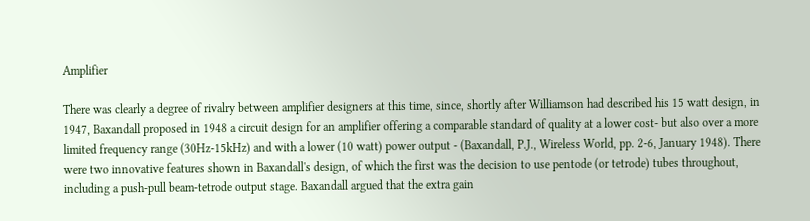Amplifier

There was clearly a degree of rivalry between amplifier designers at this time, since, shortly after Williamson had described his 15 watt design, in 1947, Baxandall proposed in 1948 a circuit design for an amplifier offering a comparable standard of quality at a lower cost- but also over a more limited frequency range (30Hz-15kHz) and with a lower (10 watt) power output - (Baxandall, P.J., Wireless World, pp. 2-6, January 1948). There were two innovative features shown in Baxandall's design, of which the first was the decision to use pentode (or tetrode) tubes throughout, including a push-pull beam-tetrode output stage. Baxandall argued that the extra gain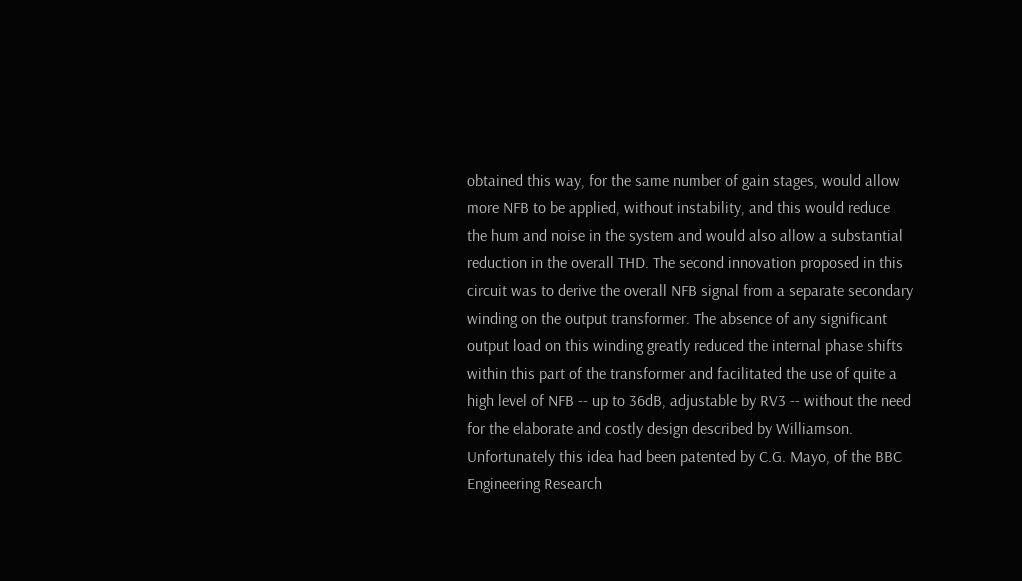obtained this way, for the same number of gain stages, would allow more NFB to be applied, without instability, and this would reduce the hum and noise in the system and would also allow a substantial reduction in the overall THD. The second innovation proposed in this circuit was to derive the overall NFB signal from a separate secondary winding on the output transformer. The absence of any significant output load on this winding greatly reduced the internal phase shifts within this part of the transformer and facilitated the use of quite a high level of NFB -- up to 36dB, adjustable by RV3 -- without the need for the elaborate and costly design described by Williamson. Unfortunately this idea had been patented by C.G. Mayo, of the BBC Engineering Research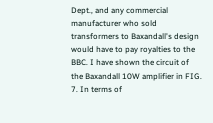Dept., and any commercial manufacturer who sold transformers to Baxandall's design would have to pay royalties to the BBC. I have shown the circuit of the Baxandall 10W amplifier in FIG. 7. In terms of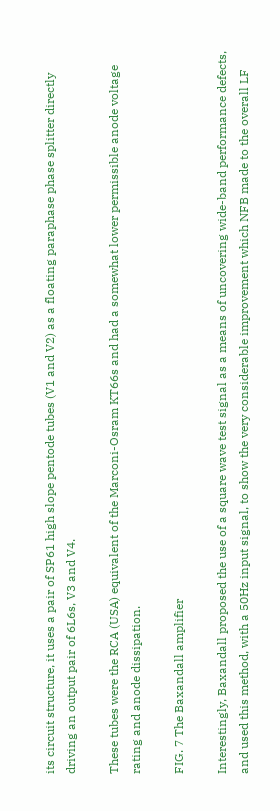its circuit structure, it uses a pair of SP61 high slope pentode tubes (V1 and V2) as a floating paraphase phase splitter directly driving an output pair of 6L6s, V3 and V4.

These tubes were the RCA (USA) equivalent of the Marconi-Osram KT66s and had a somewhat lower permissible anode voltage rating and anode dissipation.

FIG. 7 The Baxandall amplifier

Interestingly, Baxandall proposed the use of a square wave test signal as a means of uncovering wide-band performance defects, and used this method, with a 50Hz input signal, to show the very considerable improvement which NFB made to the overall LF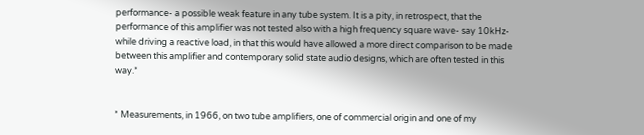performance- a possible weak feature in any tube system. It is a pity, in retrospect, that the performance of this amplifier was not tested also with a high frequency square wave- say 10kHz- while driving a reactive load, in that this would have allowed a more direct comparison to be made between this amplifier and contemporary solid state audio designs, which are often tested in this way.*


* Measurements, in 1966, on two tube amplifiers, one of commercial origin and one of my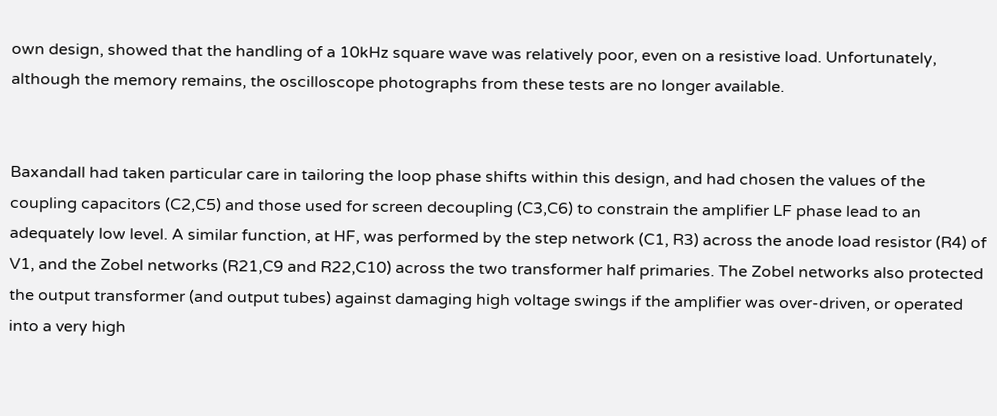own design, showed that the handling of a 10kHz square wave was relatively poor, even on a resistive load. Unfortunately, although the memory remains, the oscilloscope photographs from these tests are no longer available.


Baxandall had taken particular care in tailoring the loop phase shifts within this design, and had chosen the values of the coupling capacitors (C2,C5) and those used for screen decoupling (C3,C6) to constrain the amplifier LF phase lead to an adequately low level. A similar function, at HF, was performed by the step network (C1, R3) across the anode load resistor (R4) of V1, and the Zobel networks (R21,C9 and R22,C10) across the two transformer half primaries. The Zobel networks also protected the output transformer (and output tubes) against damaging high voltage swings if the amplifier was over-driven, or operated into a very high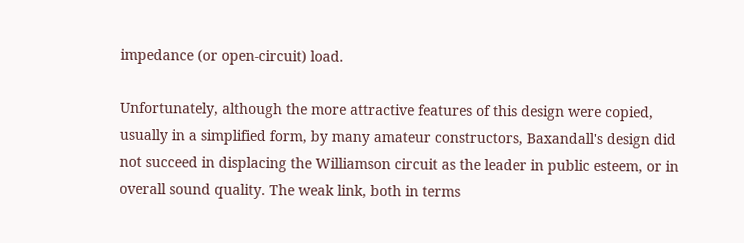impedance (or open-circuit) load.

Unfortunately, although the more attractive features of this design were copied, usually in a simplified form, by many amateur constructors, Baxandall's design did not succeed in displacing the Williamson circuit as the leader in public esteem, or in overall sound quality. The weak link, both in terms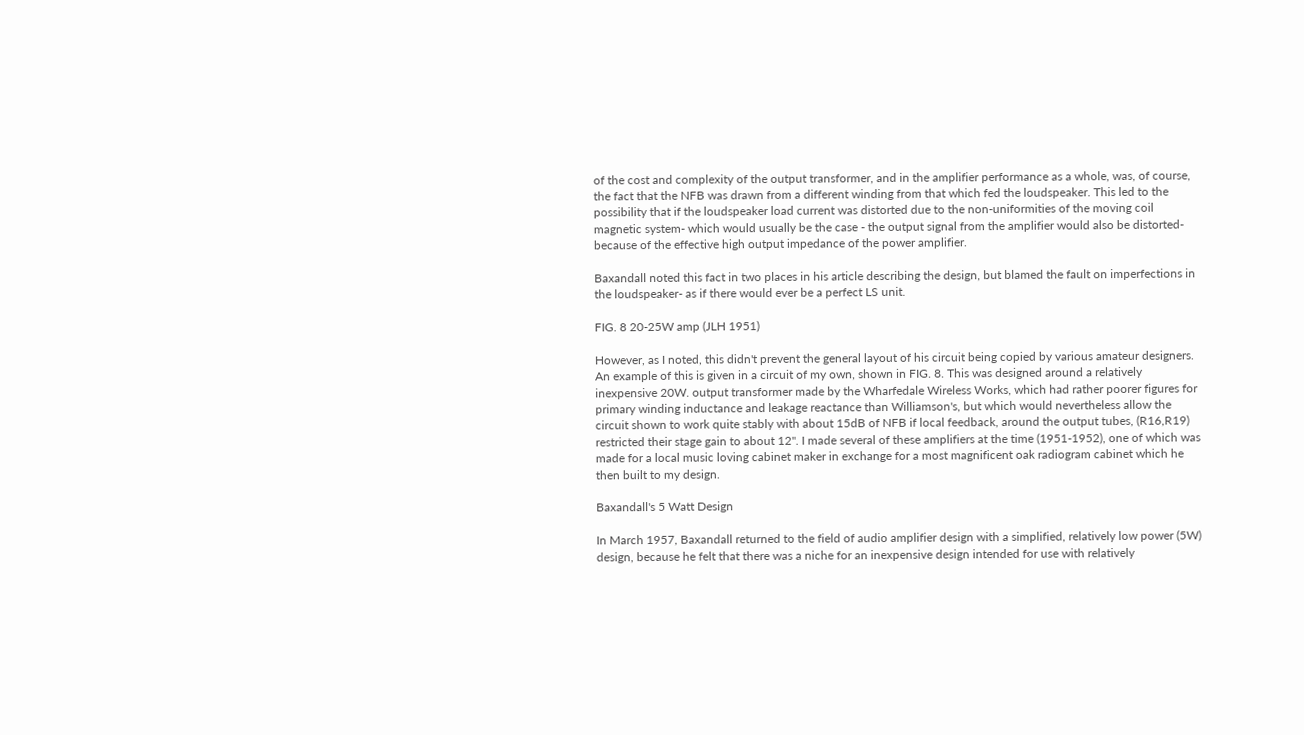of the cost and complexity of the output transformer, and in the amplifier performance as a whole, was, of course, the fact that the NFB was drawn from a different winding from that which fed the loudspeaker. This led to the possibility that if the loudspeaker load current was distorted due to the non-uniformities of the moving coil magnetic system- which would usually be the case - the output signal from the amplifier would also be distorted- because of the effective high output impedance of the power amplifier.

Baxandall noted this fact in two places in his article describing the design, but blamed the fault on imperfections in the loudspeaker- as if there would ever be a perfect LS unit.

FIG. 8 20-25W amp (JLH 1951)

However, as I noted, this didn't prevent the general layout of his circuit being copied by various amateur designers. An example of this is given in a circuit of my own, shown in FIG. 8. This was designed around a relatively inexpensive 20W. output transformer made by the Wharfedale Wireless Works, which had rather poorer figures for primary winding inductance and leakage reactance than Williamson's, but which would nevertheless allow the circuit shown to work quite stably with about 15dB of NFB if local feedback, around the output tubes, (R16,R19) restricted their stage gain to about 12". I made several of these amplifiers at the time (1951-1952), one of which was made for a local music loving cabinet maker in exchange for a most magnificent oak radiogram cabinet which he then built to my design.

Baxandall's 5 Watt Design

In March 1957, Baxandall returned to the field of audio amplifier design with a simplified, relatively low power (5W) design, because he felt that there was a niche for an inexpensive design intended for use with relatively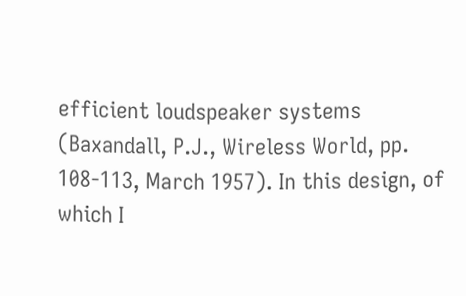efficient loudspeaker systems (Baxandall, P.J., Wireless World, pp. 108-113, March 1957). In this design, of which I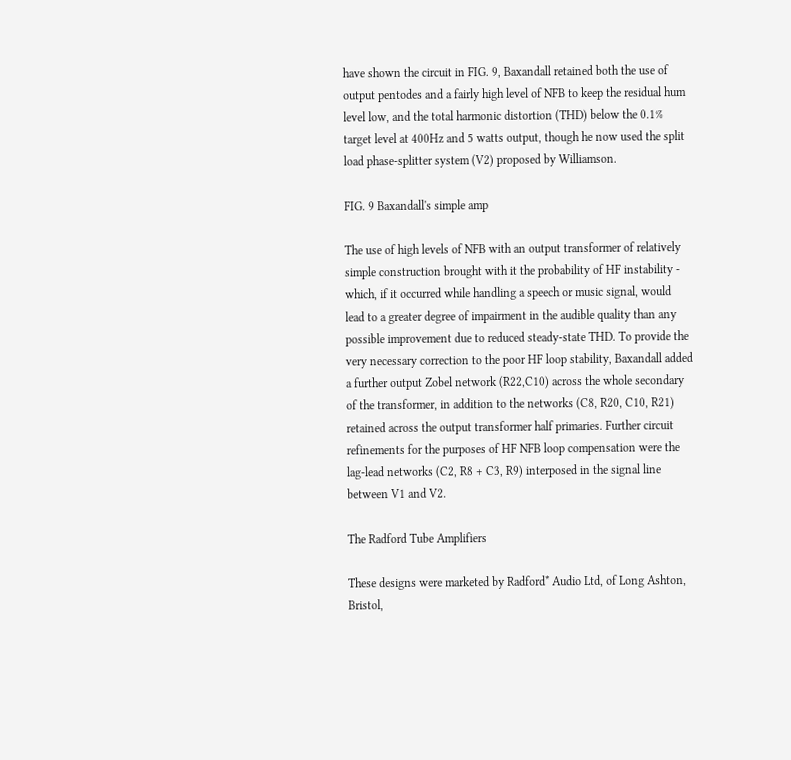have shown the circuit in FIG. 9, Baxandall retained both the use of output pentodes and a fairly high level of NFB to keep the residual hum level low, and the total harmonic distortion (THD) below the 0.1% target level at 400Hz and 5 watts output, though he now used the split load phase-splitter system (V2) proposed by Williamson.

FIG. 9 Baxandall's simple amp

The use of high levels of NFB with an output transformer of relatively simple construction brought with it the probability of HF instability - which, if it occurred while handling a speech or music signal, would lead to a greater degree of impairment in the audible quality than any possible improvement due to reduced steady-state THD. To provide the very necessary correction to the poor HF loop stability, Baxandall added a further output Zobel network (R22,C10) across the whole secondary of the transformer, in addition to the networks (C8, R20, C10, R21) retained across the output transformer half primaries. Further circuit refinements for the purposes of HF NFB loop compensation were the lag-lead networks (C2, R8 + C3, R9) interposed in the signal line between V1 and V2.

The Radford Tube Amplifiers

These designs were marketed by Radford* Audio Ltd, of Long Ashton, Bristol,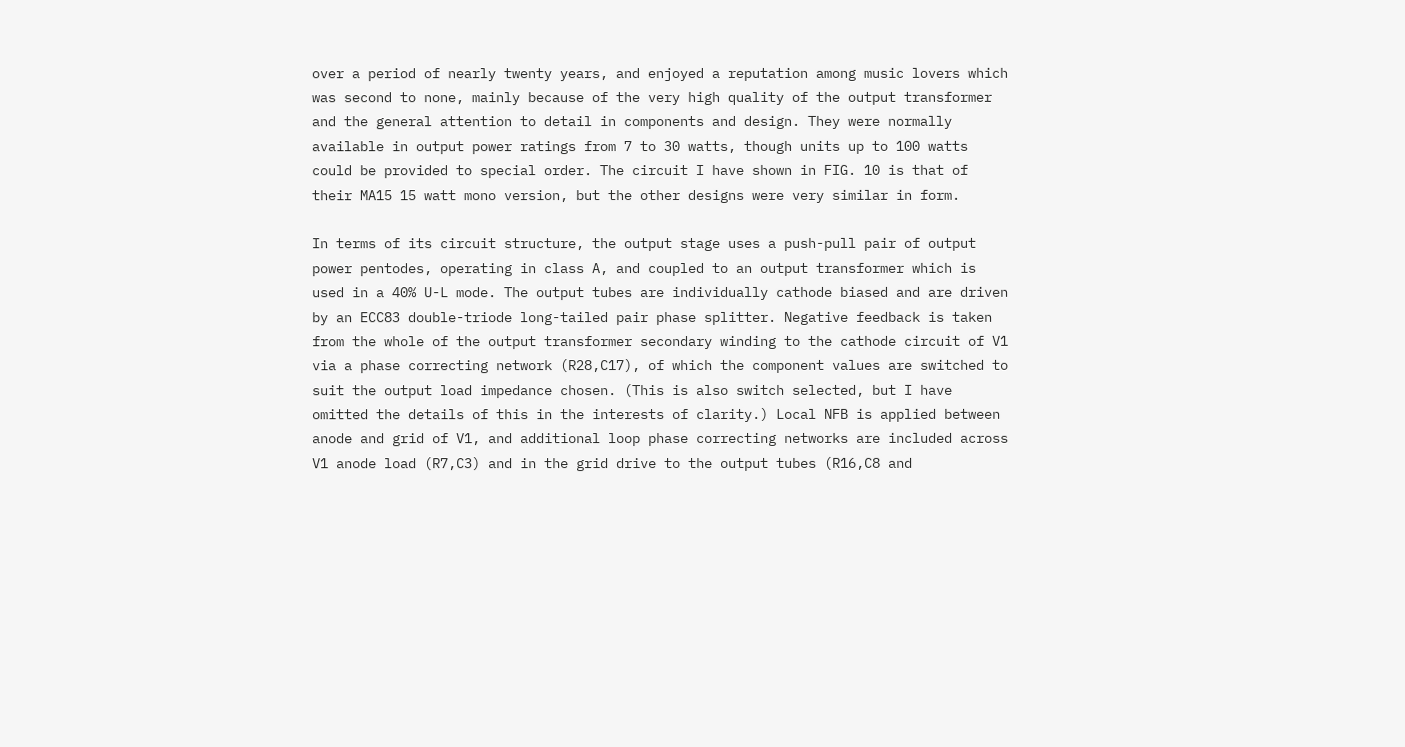over a period of nearly twenty years, and enjoyed a reputation among music lovers which was second to none, mainly because of the very high quality of the output transformer and the general attention to detail in components and design. They were normally available in output power ratings from 7 to 30 watts, though units up to 100 watts could be provided to special order. The circuit I have shown in FIG. 10 is that of their MA15 15 watt mono version, but the other designs were very similar in form.

In terms of its circuit structure, the output stage uses a push-pull pair of output power pentodes, operating in class A, and coupled to an output transformer which is used in a 40% U-L mode. The output tubes are individually cathode biased and are driven by an ECC83 double-triode long-tailed pair phase splitter. Negative feedback is taken from the whole of the output transformer secondary winding to the cathode circuit of V1 via a phase correcting network (R28,C17), of which the component values are switched to suit the output load impedance chosen. (This is also switch selected, but I have omitted the details of this in the interests of clarity.) Local NFB is applied between anode and grid of V1, and additional loop phase correcting networks are included across V1 anode load (R7,C3) and in the grid drive to the output tubes (R16,C8 and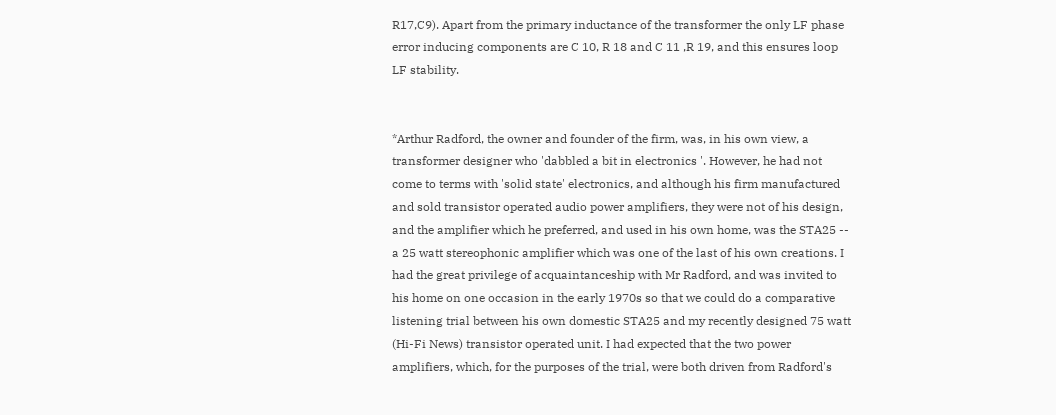R17,C9). Apart from the primary inductance of the transformer the only LF phase error inducing components are C 10, R 18 and C 11 ,R 19, and this ensures loop LF stability.


*Arthur Radford, the owner and founder of the firm, was, in his own view, a transformer designer who 'dabbled a bit in electronics '. However, he had not come to terms with 'solid state' electronics, and although his firm manufactured and sold transistor operated audio power amplifiers, they were not of his design, and the amplifier which he preferred, and used in his own home, was the STA25 -- a 25 watt stereophonic amplifier which was one of the last of his own creations. I had the great privilege of acquaintanceship with Mr Radford, and was invited to his home on one occasion in the early 1970s so that we could do a comparative listening trial between his own domestic STA25 and my recently designed 75 watt (Hi-Fi News) transistor operated unit. I had expected that the two power amplifiers, which, for the purposes of the trial, were both driven from Radford's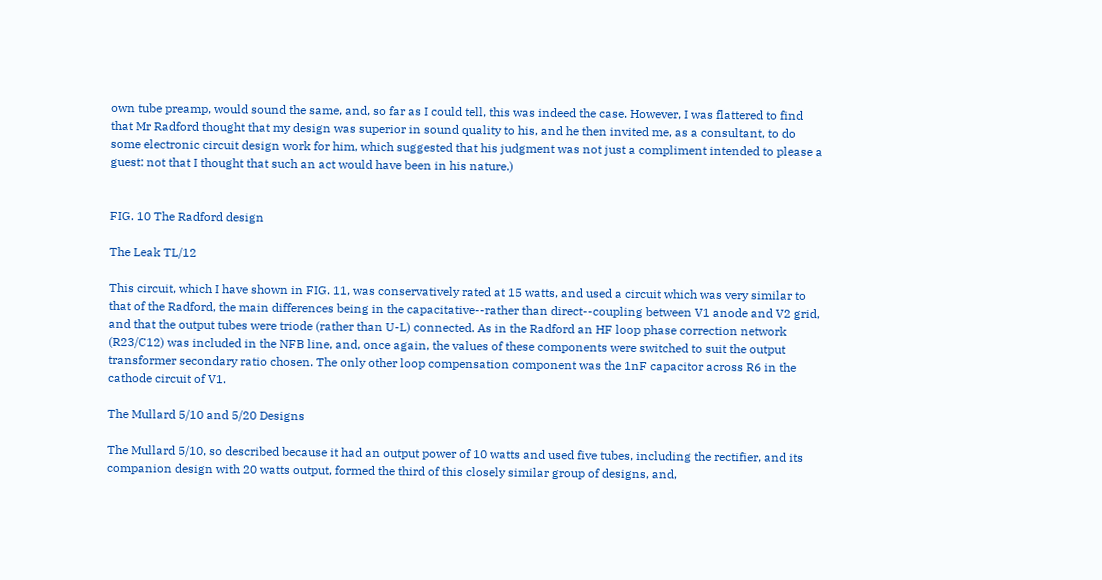own tube preamp, would sound the same, and, so far as I could tell, this was indeed the case. However, I was flattered to find that Mr Radford thought that my design was superior in sound quality to his, and he then invited me, as a consultant, to do some electronic circuit design work for him, which suggested that his judgment was not just a compliment intended to please a guest: not that I thought that such an act would have been in his nature.)


FIG. 10 The Radford design

The Leak TL/12

This circuit, which I have shown in FIG. 11, was conservatively rated at 15 watts, and used a circuit which was very similar to that of the Radford, the main differences being in the capacitative--rather than direct--coupling between V1 anode and V2 grid, and that the output tubes were triode (rather than U-L) connected. As in the Radford an HF loop phase correction network (R23/C12) was included in the NFB line, and, once again, the values of these components were switched to suit the output transformer secondary ratio chosen. The only other loop compensation component was the 1nF capacitor across R6 in the cathode circuit of V1.

The Mullard 5/10 and 5/20 Designs

The Mullard 5/10, so described because it had an output power of 10 watts and used five tubes, including the rectifier, and its companion design with 20 watts output, formed the third of this closely similar group of designs, and,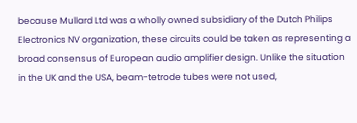because Mullard Ltd was a wholly owned subsidiary of the Dutch Philips Electronics NV organization, these circuits could be taken as representing a broad consensus of European audio amplifier design. Unlike the situation in the UK and the USA, beam-tetrode tubes were not used,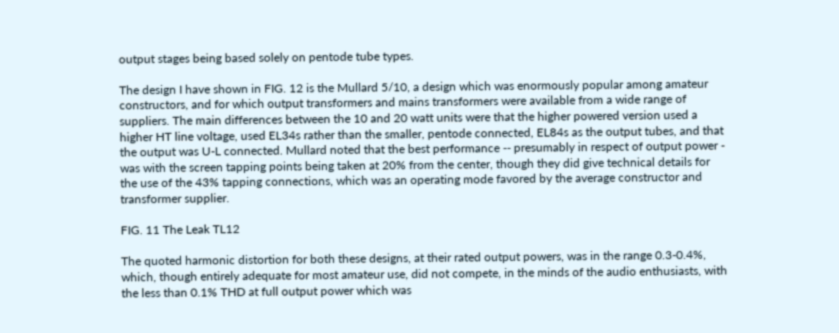output stages being based solely on pentode tube types.

The design I have shown in FIG. 12 is the Mullard 5/10, a design which was enormously popular among amateur constructors, and for which output transformers and mains transformers were available from a wide range of suppliers. The main differences between the 10 and 20 watt units were that the higher powered version used a higher HT line voltage, used EL34s rather than the smaller, pentode connected, EL84s as the output tubes, and that the output was U-L connected. Mullard noted that the best performance -- presumably in respect of output power - was with the screen tapping points being taken at 20% from the center, though they did give technical details for the use of the 43% tapping connections, which was an operating mode favored by the average constructor and transformer supplier.

FIG. 11 The Leak TL12

The quoted harmonic distortion for both these designs, at their rated output powers, was in the range 0.3-0.4%, which, though entirely adequate for most amateur use, did not compete, in the minds of the audio enthusiasts, with the less than 0.1% THD at full output power which was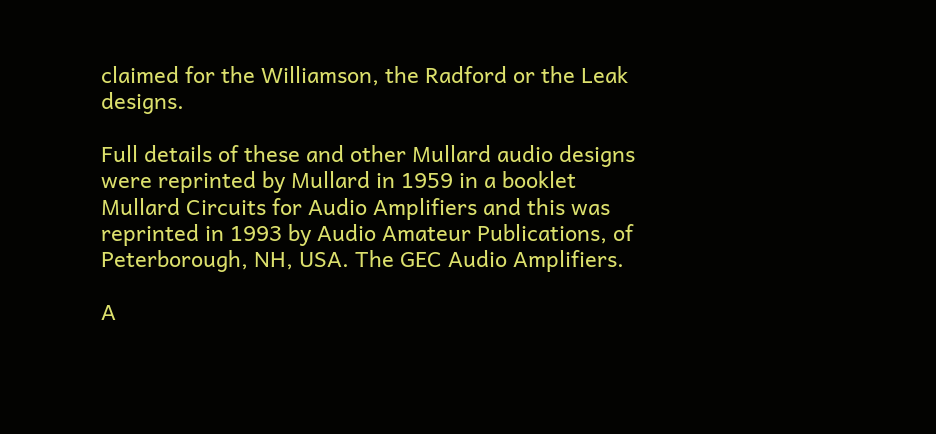claimed for the Williamson, the Radford or the Leak designs.

Full details of these and other Mullard audio designs were reprinted by Mullard in 1959 in a booklet Mullard Circuits for Audio Amplifiers and this was reprinted in 1993 by Audio Amateur Publications, of Peterborough, NH, USA. The GEC Audio Amplifiers.

A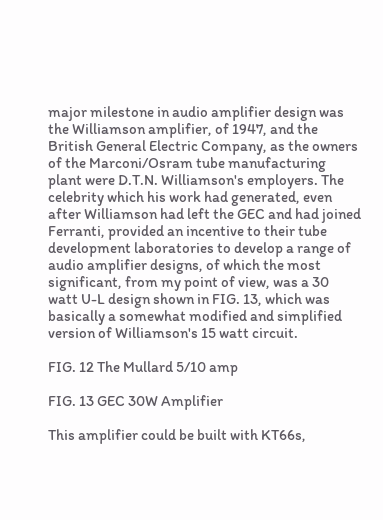major milestone in audio amplifier design was the Williamson amplifier, of 1947, and the British General Electric Company, as the owners of the Marconi/Osram tube manufacturing plant were D.T.N. Williamson's employers. The celebrity which his work had generated, even after Williamson had left the GEC and had joined Ferranti, provided an incentive to their tube development laboratories to develop a range of audio amplifier designs, of which the most significant, from my point of view, was a 30 watt U-L design shown in FIG. 13, which was basically a somewhat modified and simplified version of Williamson's 15 watt circuit.

FIG. 12 The Mullard 5/10 amp

FIG. 13 GEC 30W Amplifier

This amplifier could be built with KT66s,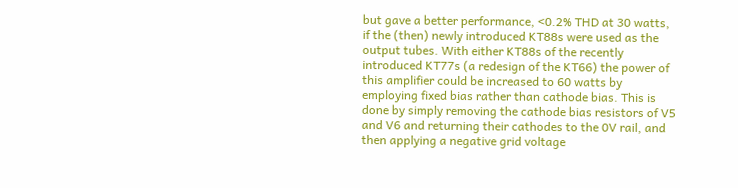but gave a better performance, <0.2% THD at 30 watts, if the (then) newly introduced KT88s were used as the output tubes. With either KT88s of the recently introduced KT77s (a redesign of the KT66) the power of this amplifier could be increased to 60 watts by employing fixed bias rather than cathode bias. This is done by simply removing the cathode bias resistors of V5 and V6 and returning their cathodes to the 0V rail, and then applying a negative grid voltage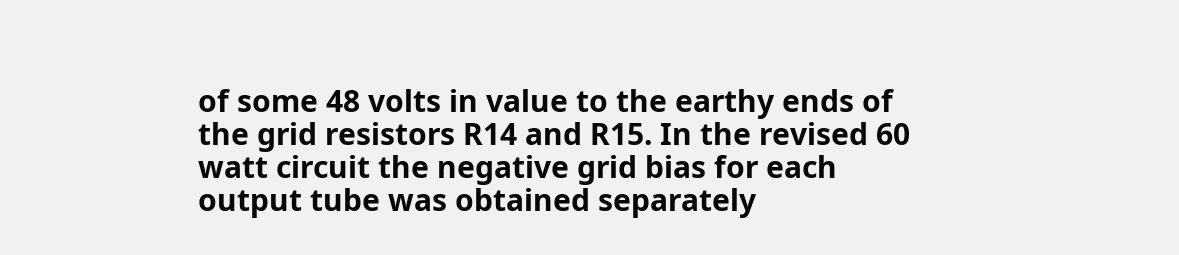of some 48 volts in value to the earthy ends of the grid resistors R14 and R15. In the revised 60 watt circuit the negative grid bias for each output tube was obtained separately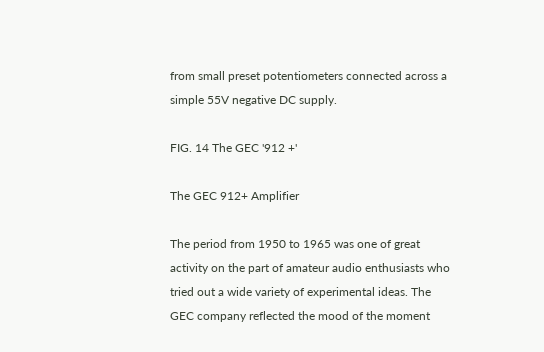from small preset potentiometers connected across a simple 55V negative DC supply.

FIG. 14 The GEC '912 +'

The GEC 912+ Amplifier

The period from 1950 to 1965 was one of great activity on the part of amateur audio enthusiasts who tried out a wide variety of experimental ideas. The GEC company reflected the mood of the moment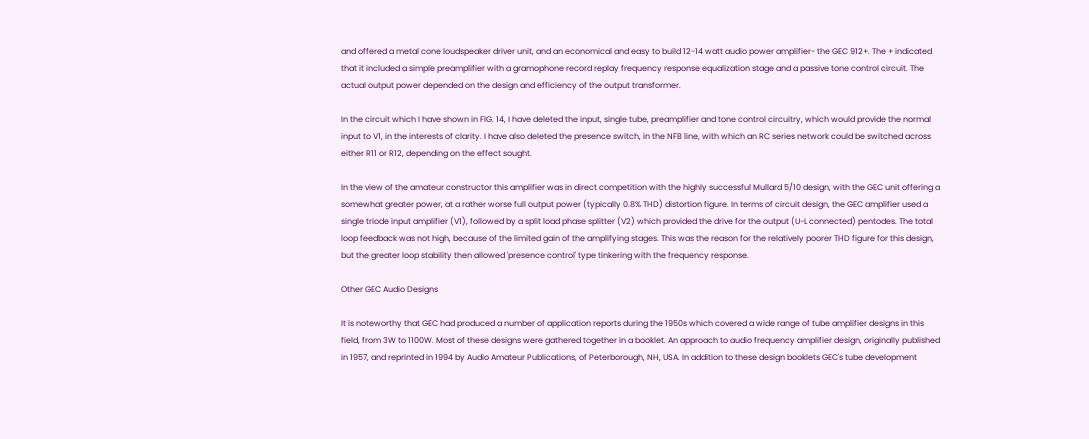and offered a metal cone loudspeaker driver unit, and an economical and easy to build 12-14 watt audio power amplifier- the GEC 912+. The + indicated that it included a simple preamplifier with a gramophone record replay frequency response equalization stage and a passive tone control circuit. The actual output power depended on the design and efficiency of the output transformer.

In the circuit which I have shown in FIG. 14, I have deleted the input, single tube, preamplifier and tone control circuitry, which would provide the normal input to V1, in the interests of clarity. I have also deleted the presence switch, in the NFB line, with which an RC series network could be switched across either R11 or R12, depending on the effect sought.

In the view of the amateur constructor this amplifier was in direct competition with the highly successful Mullard 5/10 design, with the GEC unit offering a somewhat greater power, at a rather worse full output power (typically 0.8% THD) distortion figure. In terms of circuit design, the GEC amplifier used a single triode input amplifier (V1), followed by a split load phase splitter (V2) which provided the drive for the output (U-L connected) pentodes. The total loop feedback was not high, because of the limited gain of the amplifying stages. This was the reason for the relatively poorer THD figure for this design, but the greater loop stability then allowed 'presence control' type tinkering with the frequency response.

Other GEC Audio Designs

It is noteworthy that GEC had produced a number of application reports during the 1950s which covered a wide range of tube amplifier designs in this field, from 3W to 1100W. Most of these designs were gathered together in a booklet. An approach to audio frequency amplifier design, originally published in 1957, and reprinted in 1994 by Audio Amateur Publications, of Peterborough, NH, USA. In addition to these design booklets GEC's tube development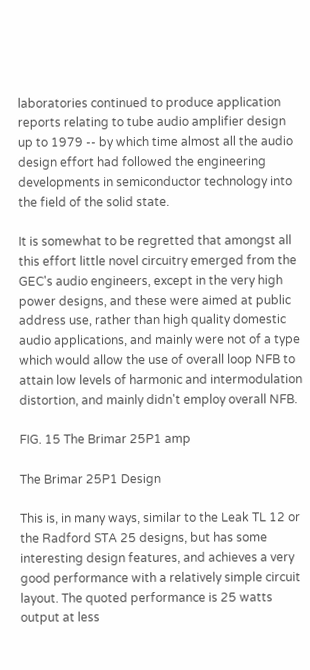laboratories continued to produce application reports relating to tube audio amplifier design up to 1979 -- by which time almost all the audio design effort had followed the engineering developments in semiconductor technology into the field of the solid state.

It is somewhat to be regretted that amongst all this effort little novel circuitry emerged from the GEC's audio engineers, except in the very high power designs, and these were aimed at public address use, rather than high quality domestic audio applications, and mainly were not of a type which would allow the use of overall loop NFB to attain low levels of harmonic and intermodulation distortion, and mainly didn't employ overall NFB.

FIG. 15 The Brimar 25P1 amp

The Brimar 25P1 Design

This is, in many ways, similar to the Leak TL 12 or the Radford STA 25 designs, but has some interesting design features, and achieves a very good performance with a relatively simple circuit layout. The quoted performance is 25 watts output at less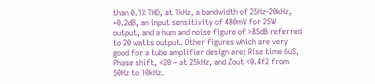than 0.1% THD, at 1kHz, a bandwidth of 25Hz-20kHz, +0.2dB, an input sensitivity of 480mV for 25W output, and a hum and noise figure of >85dB referred to 20 watts output. Other figures which are very good for a tube amplifier design are: Rise time 6uS, Phase shift, <20 ~ at 25kHz, and Zout <0.4f2 from 50Hz to 10kHz.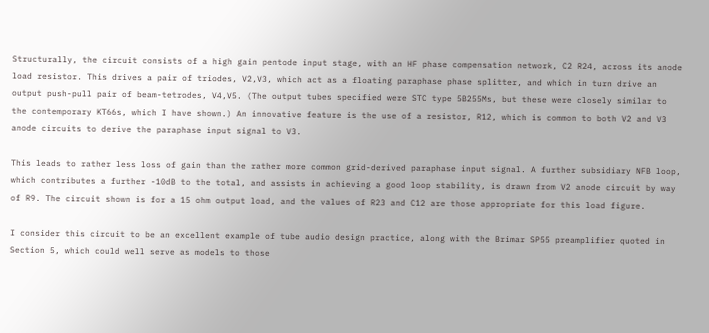Structurally, the circuit consists of a high gain pentode input stage, with an HF phase compensation network, C2 R24, across its anode load resistor. This drives a pair of triodes, V2,V3, which act as a floating paraphase phase splitter, and which in turn drive an output push-pull pair of beam-tetrodes, V4,V5. (The output tubes specified were STC type 5B255Ms, but these were closely similar to the contemporary KT66s, which I have shown.) An innovative feature is the use of a resistor, R12, which is common to both V2 and V3 anode circuits to derive the paraphase input signal to V3.

This leads to rather less loss of gain than the rather more common grid-derived paraphase input signal. A further subsidiary NFB loop, which contributes a further -10dB to the total, and assists in achieving a good loop stability, is drawn from V2 anode circuit by way of R9. The circuit shown is for a 15 ohm output load, and the values of R23 and C12 are those appropriate for this load figure.

I consider this circuit to be an excellent example of tube audio design practice, along with the Brimar SP55 preamplifier quoted in Section 5, which could well serve as models to those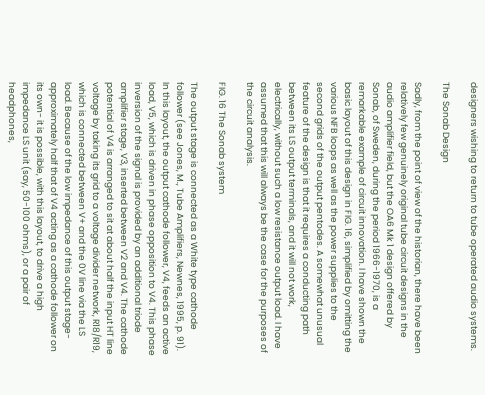designers wishing to return to tube operated audio systems.

The Sonab Design

Sadly, from the point of view of the historian, there have been relatively few genuinely original tube circuit designs in the audio amplifier field, but the OA6 Mk 1 design offered by Sonab, of Sweden, during the period 1966-1970, is a remarkable example of circuit innovation. I have shown the basic layout of this design in FIG. 16, simplified by omitting the various NFB loops as well as the power supplies to the second grids of the output pentodes. A somewhat unusual feature of the design is that it requires a conducting path between its LS output terminals, and it will not work, electrically, without such a low resistance output load. I have assumed that this will always be the case for the purposes of the circuit analysis.

FIG. 16 The Sonab system

The output stage is connected as a White type cathode follower (see Jones, M., Tube Amplifiers, Newnes, 1995, p. 91). In this layout, the output cathode follower, V4, feeds an active load, V5, which is driven in phase opposition to V4. This phase inversion of the signal is provided by an additional triode amplifier stage, V3, inserted between V2 and V4. The cathode potential of V4 is arranged to sit at about half the input HT line voltage by taking its grid to a voltage divider network, R18/R19, which is connected between V+ and the 0V line via the LS load. Because of the low impedance of this output stage- approximately half that of V4 acting as a cathode follower on its own- it is possible, with this layout, to drive a high impedance LS unit (say, 50-100 ohms), or a pair of headphones,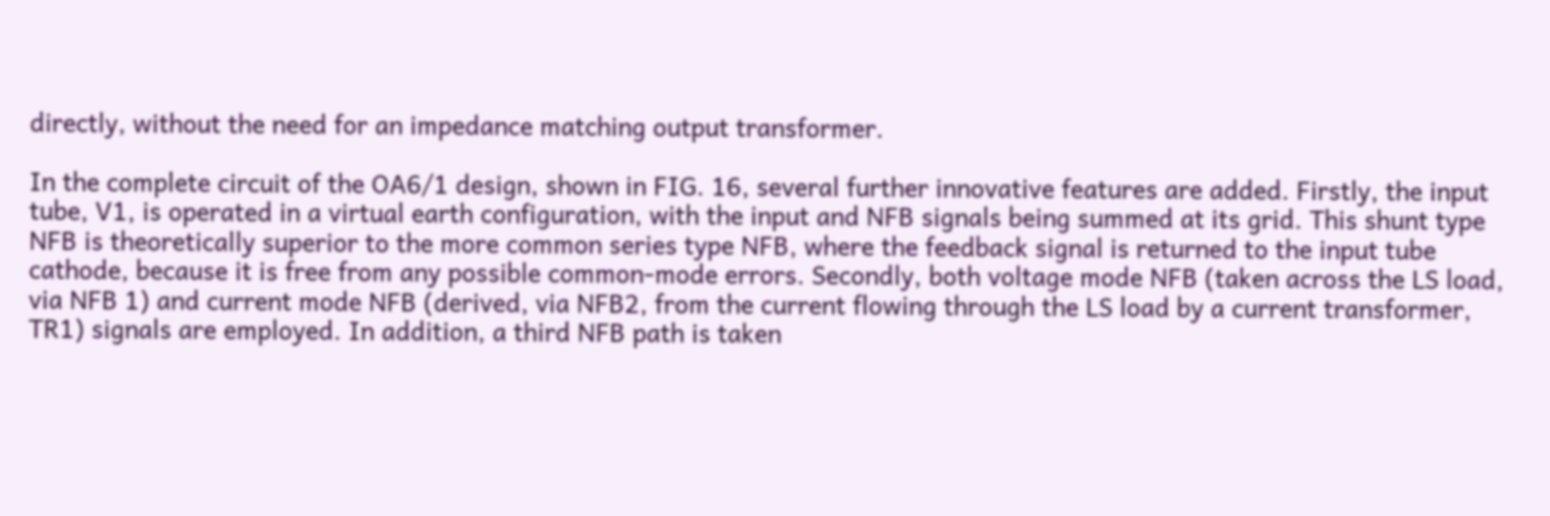directly, without the need for an impedance matching output transformer.

In the complete circuit of the OA6/1 design, shown in FIG. 16, several further innovative features are added. Firstly, the input tube, V1, is operated in a virtual earth configuration, with the input and NFB signals being summed at its grid. This shunt type NFB is theoretically superior to the more common series type NFB, where the feedback signal is returned to the input tube cathode, because it is free from any possible common-mode errors. Secondly, both voltage mode NFB (taken across the LS load, via NFB 1) and current mode NFB (derived, via NFB2, from the current flowing through the LS load by a current transformer, TR1) signals are employed. In addition, a third NFB path is taken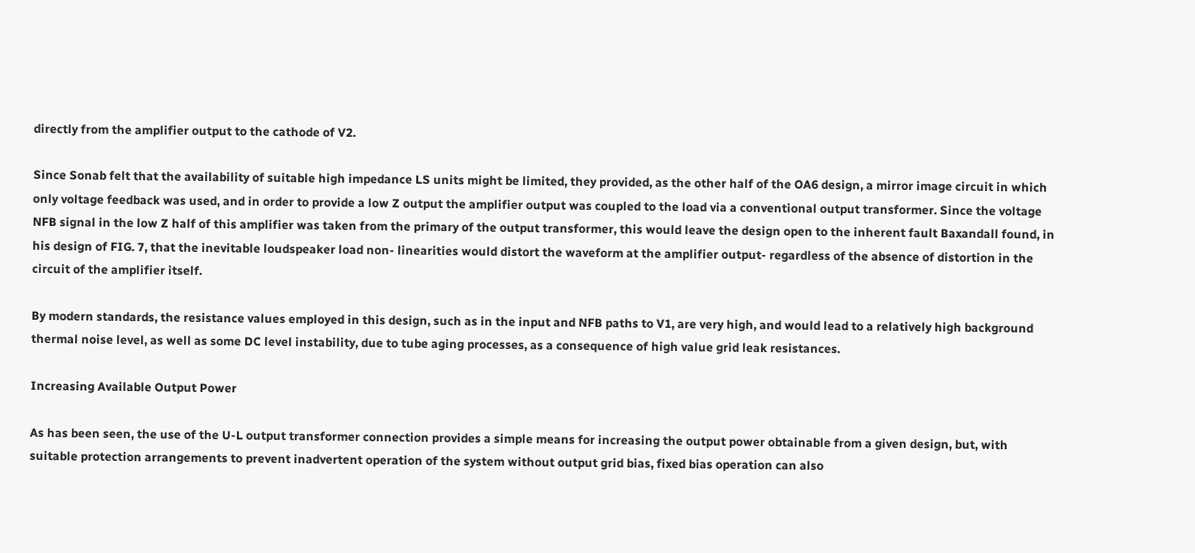directly from the amplifier output to the cathode of V2.

Since Sonab felt that the availability of suitable high impedance LS units might be limited, they provided, as the other half of the OA6 design, a mirror image circuit in which only voltage feedback was used, and in order to provide a low Z output the amplifier output was coupled to the load via a conventional output transformer. Since the voltage NFB signal in the low Z half of this amplifier was taken from the primary of the output transformer, this would leave the design open to the inherent fault Baxandall found, in his design of FIG. 7, that the inevitable loudspeaker load non- linearities would distort the waveform at the amplifier output- regardless of the absence of distortion in the circuit of the amplifier itself.

By modern standards, the resistance values employed in this design, such as in the input and NFB paths to V1, are very high, and would lead to a relatively high background thermal noise level, as well as some DC level instability, due to tube aging processes, as a consequence of high value grid leak resistances.

Increasing Available Output Power

As has been seen, the use of the U-L output transformer connection provides a simple means for increasing the output power obtainable from a given design, but, with suitable protection arrangements to prevent inadvertent operation of the system without output grid bias, fixed bias operation can also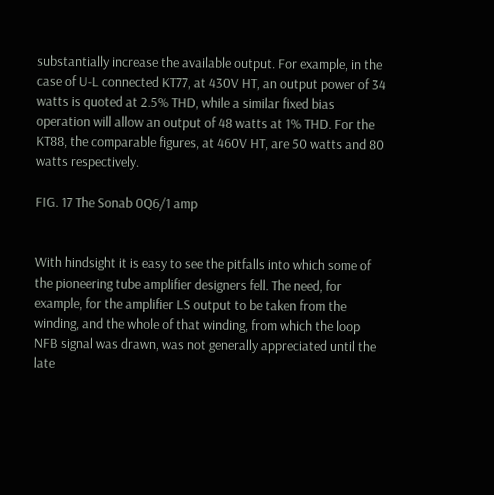substantially increase the available output. For example, in the case of U-L connected KT77, at 430V HT, an output power of 34 watts is quoted at 2.5% THD, while a similar fixed bias operation will allow an output of 48 watts at 1% THD. For the KT88, the comparable figures, at 460V HT, are 50 watts and 80 watts respectively.

FIG. 17 The Sonab 0Q6/1 amp


With hindsight it is easy to see the pitfalls into which some of the pioneering tube amplifier designers fell. The need, for example, for the amplifier LS output to be taken from the winding, and the whole of that winding, from which the loop NFB signal was drawn, was not generally appreciated until the late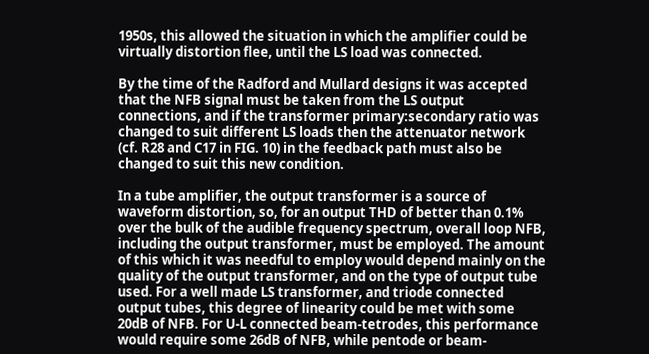1950s, this allowed the situation in which the amplifier could be virtually distortion flee, until the LS load was connected.

By the time of the Radford and Mullard designs it was accepted that the NFB signal must be taken from the LS output connections, and if the transformer primary:secondary ratio was changed to suit different LS loads then the attenuator network (cf. R28 and C17 in FIG. 10) in the feedback path must also be changed to suit this new condition.

In a tube amplifier, the output transformer is a source of waveform distortion, so, for an output THD of better than 0.1% over the bulk of the audible frequency spectrum, overall loop NFB, including the output transformer, must be employed. The amount of this which it was needful to employ would depend mainly on the quality of the output transformer, and on the type of output tube used. For a well made LS transformer, and triode connected output tubes, this degree of linearity could be met with some 20dB of NFB. For U-L connected beam-tetrodes, this performance would require some 26dB of NFB, while pentode or beam-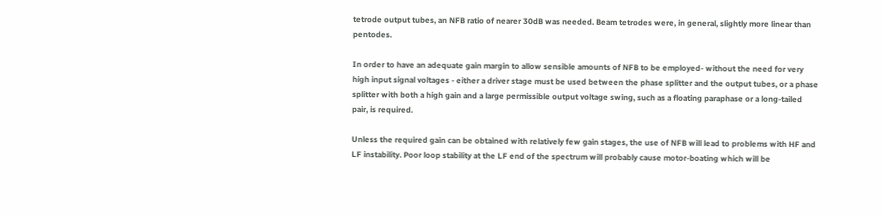tetrode output tubes, an NFB ratio of nearer 30dB was needed. Beam tetrodes were, in general, slightly more linear than pentodes.

In order to have an adequate gain margin to allow sensible amounts of NFB to be employed- without the need for very high input signal voltages - either a driver stage must be used between the phase splitter and the output tubes, or a phase splitter with both a high gain and a large permissible output voltage swing, such as a floating paraphase or a long-tailed pair, is required.

Unless the required gain can be obtained with relatively few gain stages, the use of NFB will lead to problems with HF and LF instability. Poor loop stability at the LF end of the spectrum will probably cause motor-boating which will be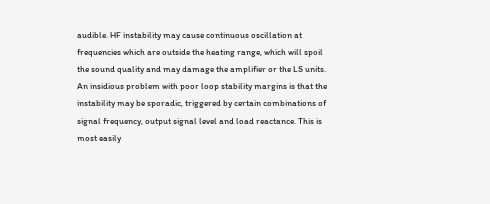audible. HF instability may cause continuous oscillation at frequencies which are outside the heating range, which will spoil the sound quality and may damage the amplifier or the LS units. An insidious problem with poor loop stability margins is that the instability may be sporadic, triggered by certain combinations of signal frequency, output signal level and load reactance. This is most easily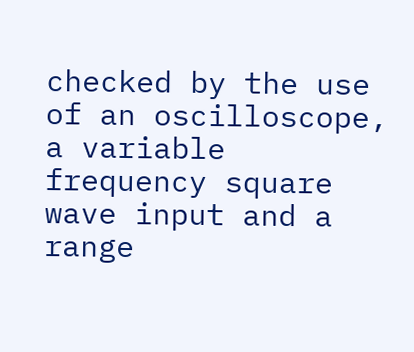checked by the use of an oscilloscope, a variable frequency square wave input and a range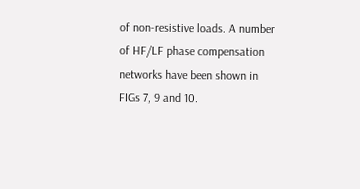of non-resistive loads. A number of HF/LF phase compensation networks have been shown in FIGs 7, 9 and 10.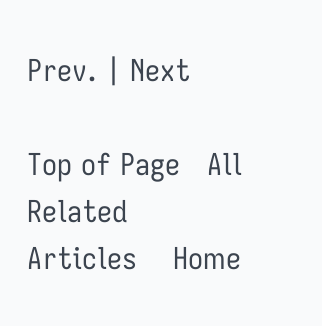Prev. | Next

Top of Page   All Related Articles    Home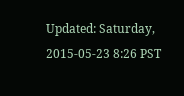Updated: Saturday, 2015-05-23 8:26 PST